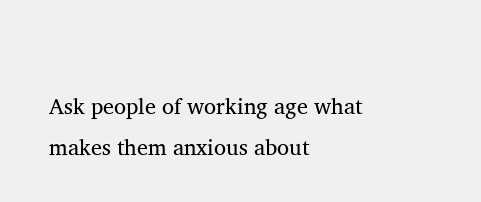Ask people of working age what makes them anxious about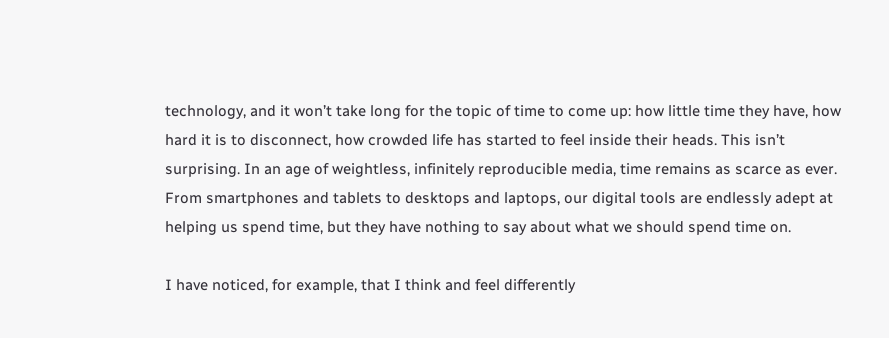technology, and it won’t take long for the topic of time to come up: how little time they have, how hard it is to disconnect, how crowded life has started to feel inside their heads. This isn’t surprising. In an age of weightless, infinitely reproducible media, time remains as scarce as ever. From smartphones and tablets to desktops and laptops, our digital tools are endlessly adept at helping us spend time, but they have nothing to say about what we should spend time on.

I have noticed, for example, that I think and feel differently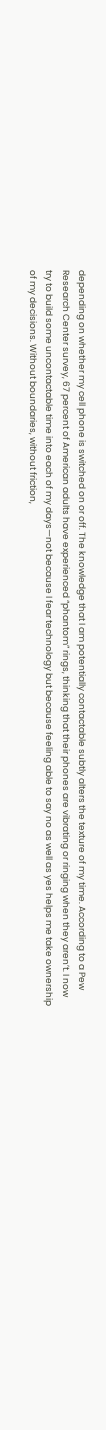depending on whether my cell phone is switched on or off. The knowledge that I am potentially contactable subtly alters the texture of my time. According to a Pew Research Center survey, 67 percent of American adults have experienced “phantom” rings, thinking that their phones are vibrating or ringing when they aren’t. I now try to build some uncontactable time into each of my days—not because I fear technology but because feeling able to say no as well as yes helps me take ownership of my decisions. Without boundaries, without friction,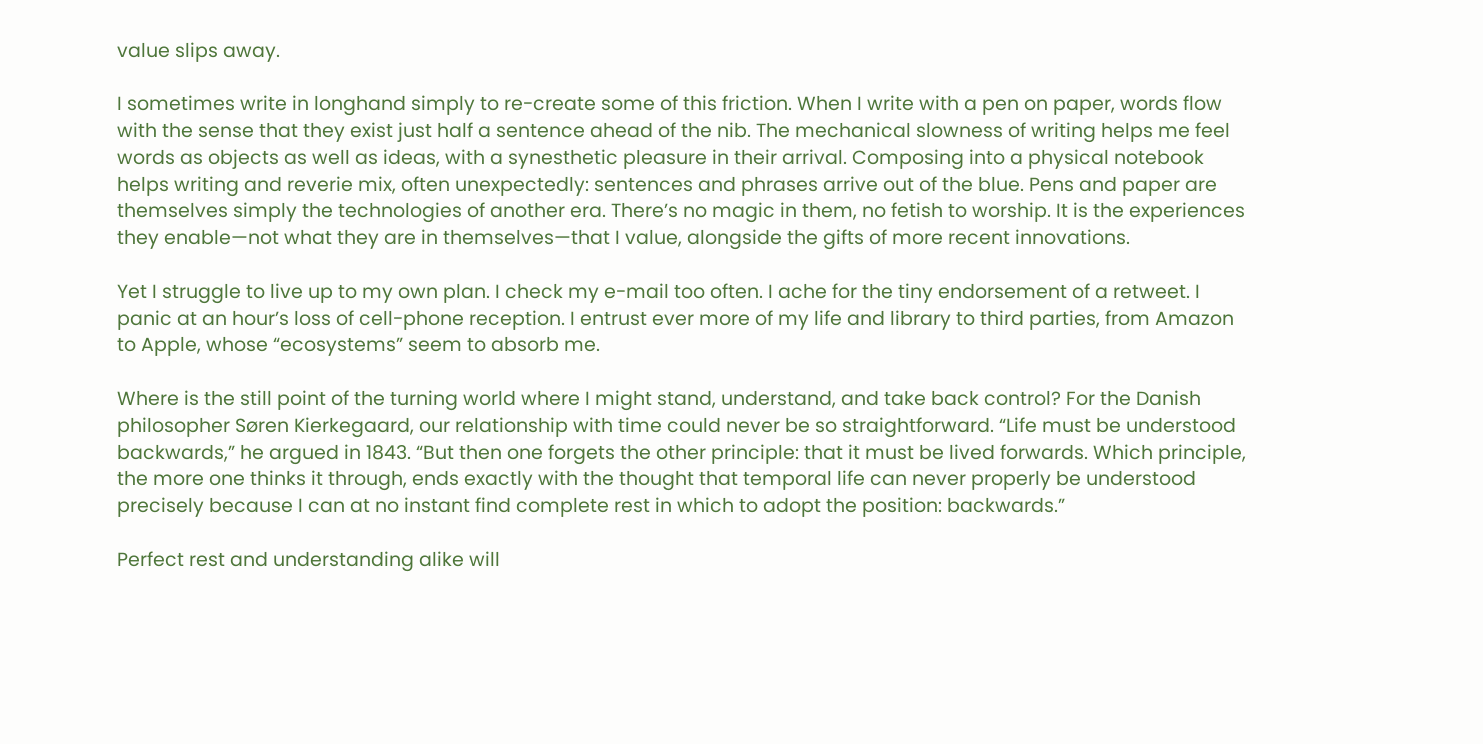value slips away.

I sometimes write in longhand simply to re-create some of this friction. When I write with a pen on paper, words flow with the sense that they exist just half a sentence ahead of the nib. The mechanical slowness of writing helps me feel words as objects as well as ideas, with a synesthetic pleasure in their arrival. Composing into a physical notebook helps writing and reverie mix, often unexpectedly: sentences and phrases arrive out of the blue. Pens and paper are themselves simply the technologies of another era. There’s no magic in them, no fetish to worship. It is the experiences they enable—not what they are in themselves—that I value, alongside the gifts of more recent innovations.

Yet I struggle to live up to my own plan. I check my e-mail too often. I ache for the tiny endorsement of a retweet. I panic at an hour’s loss of cell-phone reception. I entrust ever more of my life and library to third parties, from Amazon to Apple, whose “ecosystems” seem to absorb me.

Where is the still point of the turning world where I might stand, understand, and take back control? For the Danish philosopher Søren Kierkegaard, our relationship with time could never be so straightforward. “Life must be understood backwards,” he argued in 1843. “But then one forgets the other principle: that it must be lived forwards. Which principle, the more one thinks it through, ends exactly with the thought that temporal life can never properly be understood precisely because I can at no instant find complete rest in which to adopt the position: backwards.”

Perfect rest and understanding alike will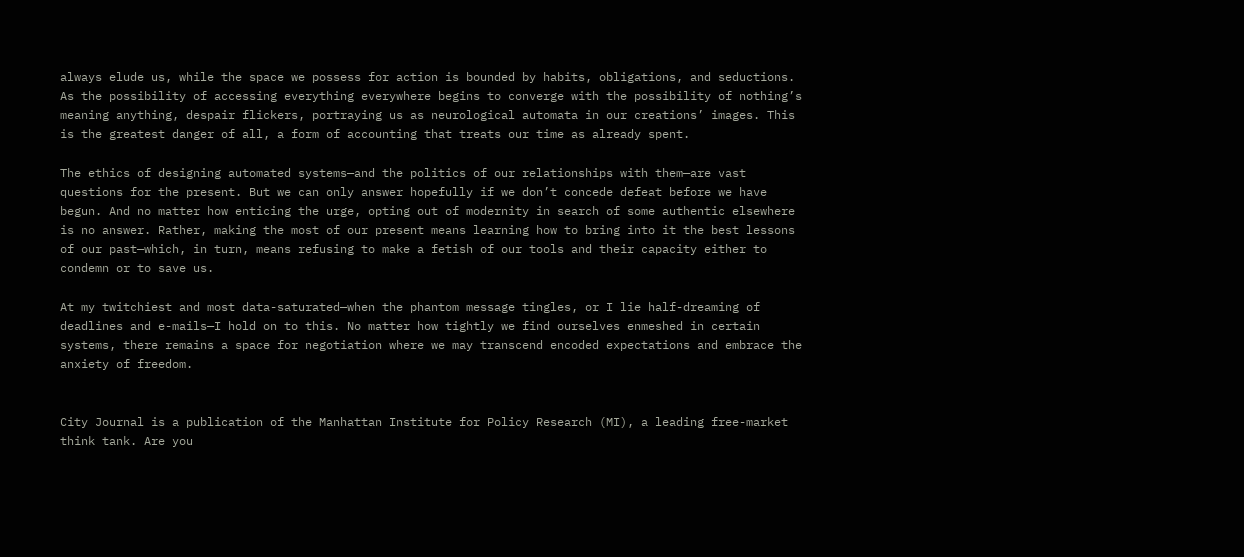always elude us, while the space we possess for action is bounded by habits, obligations, and seductions. As the possibility of accessing everything everywhere begins to converge with the possibility of nothing’s meaning anything, despair flickers, portraying us as neurological automata in our creations’ images. This is the greatest danger of all, a form of accounting that treats our time as already spent.

The ethics of designing automated systems—and the politics of our relationships with them—are vast questions for the present. But we can only answer hopefully if we don’t concede defeat before we have begun. And no matter how enticing the urge, opting out of modernity in search of some authentic elsewhere is no answer. Rather, making the most of our present means learning how to bring into it the best lessons of our past—which, in turn, means refusing to make a fetish of our tools and their capacity either to condemn or to save us.

At my twitchiest and most data-saturated—when the phantom message tingles, or I lie half-dreaming of deadlines and e-mails—I hold on to this. No matter how tightly we find ourselves enmeshed in certain systems, there remains a space for negotiation where we may transcend encoded expectations and embrace the anxiety of freedom.


City Journal is a publication of the Manhattan Institute for Policy Research (MI), a leading free-market think tank. Are you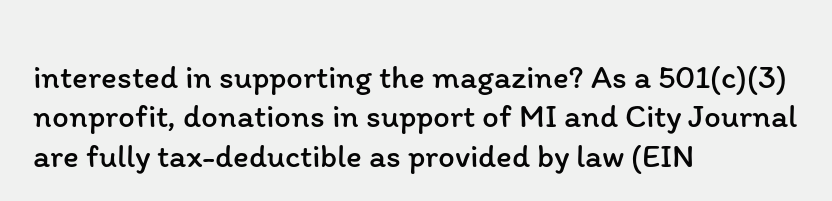interested in supporting the magazine? As a 501(c)(3) nonprofit, donations in support of MI and City Journal are fully tax-deductible as provided by law (EIN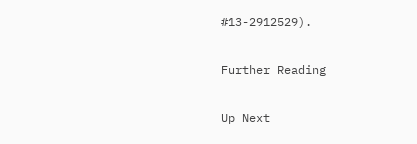#13-2912529).

Further Reading

Up Next